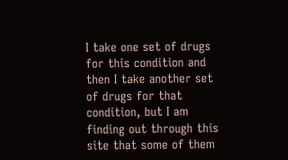I take one set of drugs for this condition and then I take another set of drugs for that condition, but I am finding out through this site that some of them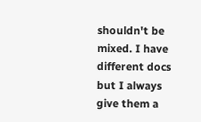shouldn't be mixed. I have different docs but I always give them a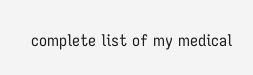complete list of my medical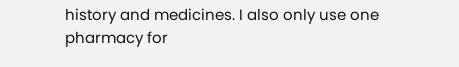history and medicines. I also only use one pharmacy for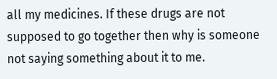all my medicines. If these drugs are not supposed to go together then why is someone not saying something about it to me.